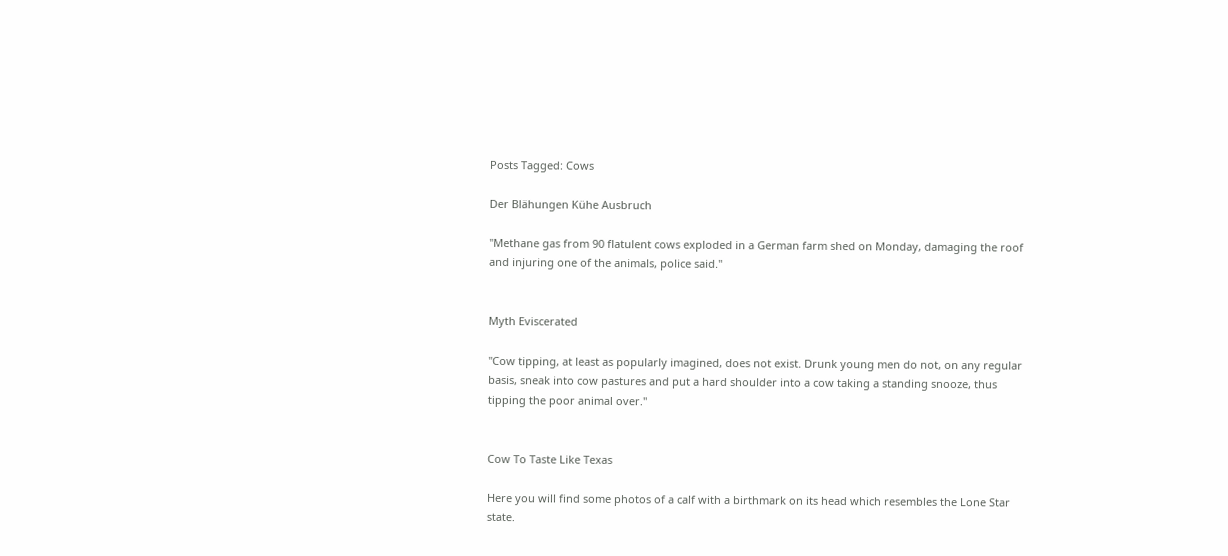Posts Tagged: Cows

Der Blähungen Kühe Ausbruch

"Methane gas from 90 flatulent cows exploded in a German farm shed on Monday, damaging the roof and injuring one of the animals, police said."


Myth Eviscerated

"Cow tipping, at least as popularly imagined, does not exist. Drunk young men do not, on any regular basis, sneak into cow pastures and put a hard shoulder into a cow taking a standing snooze, thus tipping the poor animal over."


Cow To Taste Like Texas

Here you will find some photos of a calf with a birthmark on its head which resembles the Lone Star state.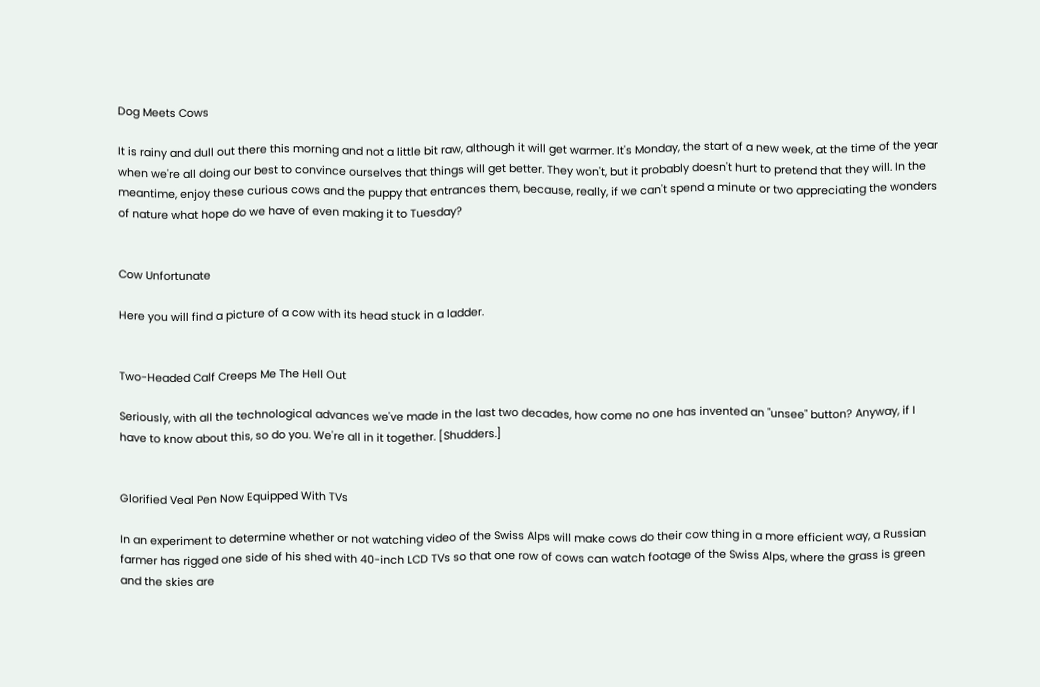Dog Meets Cows

It is rainy and dull out there this morning and not a little bit raw, although it will get warmer. It's Monday, the start of a new week, at the time of the year when we're all doing our best to convince ourselves that things will get better. They won't, but it probably doesn't hurt to pretend that they will. In the meantime, enjoy these curious cows and the puppy that entrances them, because, really, if we can't spend a minute or two appreciating the wonders of nature what hope do we have of even making it to Tuesday?


Cow Unfortunate

Here you will find a picture of a cow with its head stuck in a ladder.


Two-Headed Calf Creeps Me The Hell Out

Seriously, with all the technological advances we've made in the last two decades, how come no one has invented an "unsee" button? Anyway, if I have to know about this, so do you. We're all in it together. [Shudders.]


Glorified Veal Pen Now Equipped With TVs

In an experiment to determine whether or not watching video of the Swiss Alps will make cows do their cow thing in a more efficient way, a Russian farmer has rigged one side of his shed with 40-inch LCD TVs so that one row of cows can watch footage of the Swiss Alps, where the grass is green and the skies are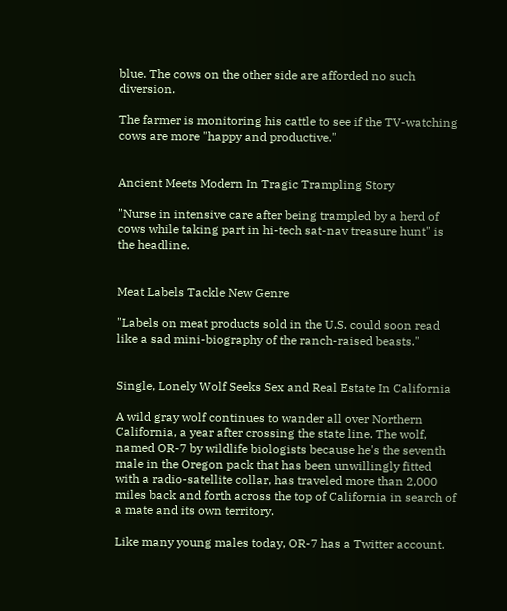blue. The cows on the other side are afforded no such diversion.

The farmer is monitoring his cattle to see if the TV-watching cows are more "happy and productive."


Ancient Meets Modern In Tragic Trampling Story

"Nurse in intensive care after being trampled by a herd of cows while taking part in hi-tech sat-nav treasure hunt" is the headline.


Meat Labels Tackle New Genre

"Labels on meat products sold in the U.S. could soon read like a sad mini-biography of the ranch-raised beasts."


Single, Lonely Wolf Seeks Sex and Real Estate In California

A wild gray wolf continues to wander all over Northern California, a year after crossing the state line. The wolf, named OR-7 by wildlife biologists because he's the seventh male in the Oregon pack that has been unwillingly fitted with a radio-satellite collar, has traveled more than 2,000 miles back and forth across the top of California in search of a mate and its own territory.

Like many young males today, OR-7 has a Twitter account.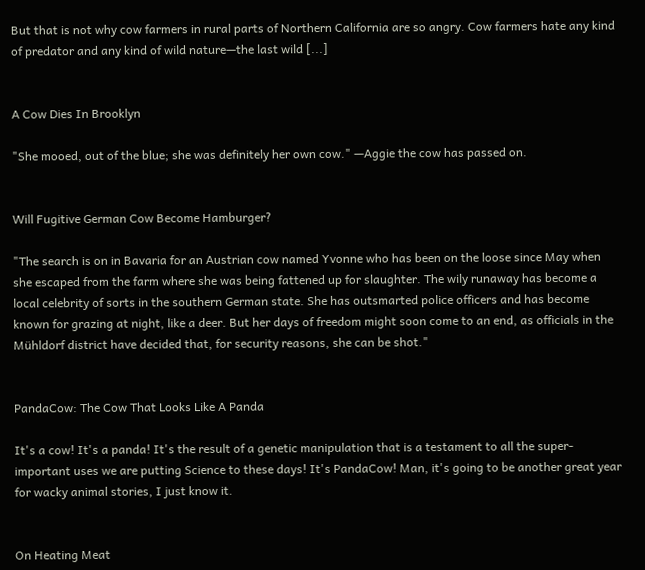But that is not why cow farmers in rural parts of Northern California are so angry. Cow farmers hate any kind of predator and any kind of wild nature—the last wild [...]


A Cow Dies In Brooklyn

"She mooed, out of the blue; she was definitely her own cow." —Aggie the cow has passed on.


Will Fugitive German Cow Become Hamburger?

"The search is on in Bavaria for an Austrian cow named Yvonne who has been on the loose since May when she escaped from the farm where she was being fattened up for slaughter. The wily runaway has become a local celebrity of sorts in the southern German state. She has outsmarted police officers and has become known for grazing at night, like a deer. But her days of freedom might soon come to an end, as officials in the Mühldorf district have decided that, for security reasons, she can be shot."


PandaCow: The Cow That Looks Like A Panda

It's a cow! It's a panda! It's the result of a genetic manipulation that is a testament to all the super-important uses we are putting Science to these days! It's PandaCow! Man, it's going to be another great year for wacky animal stories, I just know it.


On Heating Meat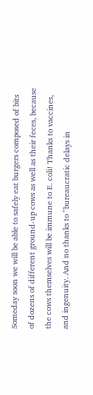Someday soon we will be able to safely eat burgers composed of bits of dozens of different ground-up cows as well as their feces, because the cows themselves will be immune to E. coli! Thanks to vaccines, and ingenuity. And no thanks to "bureaucratic delays in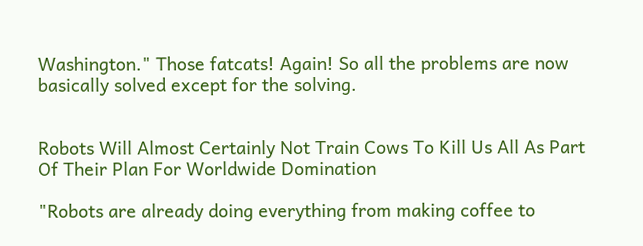Washington." Those fatcats! Again! So all the problems are now basically solved except for the solving.


Robots Will Almost Certainly Not Train Cows To Kill Us All As Part Of Their Plan For Worldwide Domination

"Robots are already doing everything from making coffee to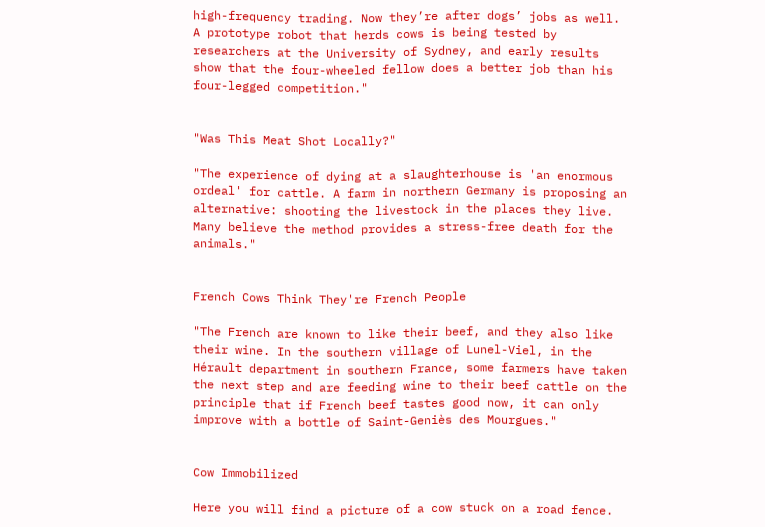high-frequency trading. Now they’re after dogs’ jobs as well. A prototype robot that herds cows is being tested by researchers at the University of Sydney, and early results show that the four-wheeled fellow does a better job than his four-legged competition."


"Was This Meat Shot Locally?"

"The experience of dying at a slaughterhouse is 'an enormous ordeal' for cattle. A farm in northern Germany is proposing an alternative: shooting the livestock in the places they live. Many believe the method provides a stress-free death for the animals."


French Cows Think They're French People

"The French are known to like their beef, and they also like their wine. In the southern village of Lunel-Viel, in the Hérault department in southern France, some farmers have taken the next step and are feeding wine to their beef cattle on the principle that if French beef tastes good now, it can only improve with a bottle of Saint-Geniès des Mourgues."


Cow Immobilized

Here you will find a picture of a cow stuck on a road fence.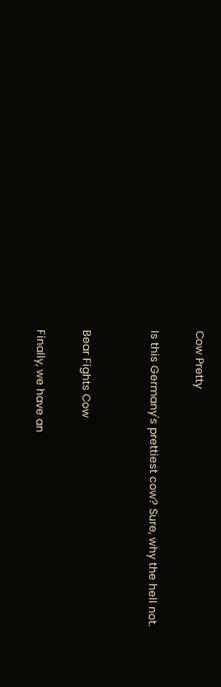Cow Pretty

Is this Germany's prettiest cow? Sure, why the hell not.


Bear Fights Cow

Finally, we have an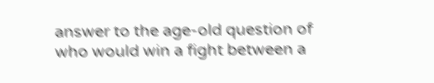answer to the age-old question of who would win a fight between a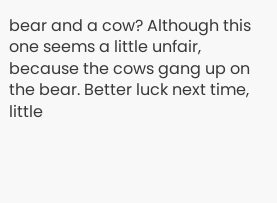bear and a cow? Although this one seems a little unfair, because the cows gang up on the bear. Better luck next time, little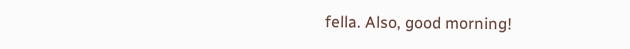fella. Also, good morning!